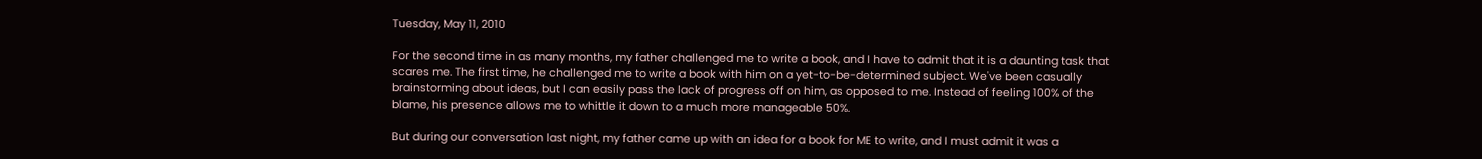Tuesday, May 11, 2010

For the second time in as many months, my father challenged me to write a book, and I have to admit that it is a daunting task that scares me. The first time, he challenged me to write a book with him on a yet-to-be-determined subject. We've been casually brainstorming about ideas, but I can easily pass the lack of progress off on him, as opposed to me. Instead of feeling 100% of the blame, his presence allows me to whittle it down to a much more manageable 50%.

But during our conversation last night, my father came up with an idea for a book for ME to write, and I must admit it was a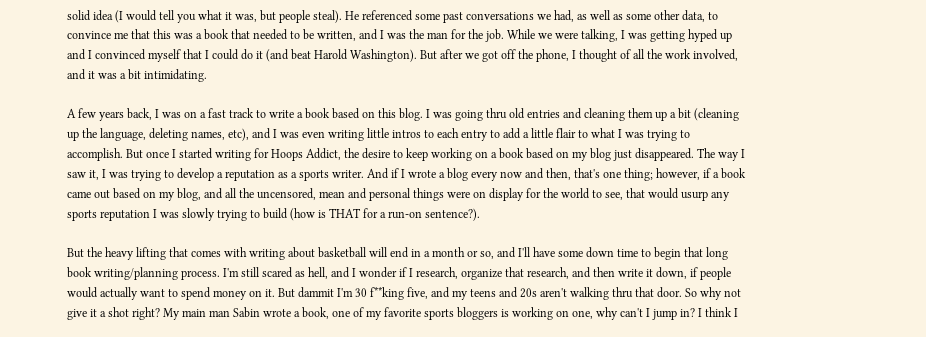solid idea (I would tell you what it was, but people steal). He referenced some past conversations we had, as well as some other data, to convince me that this was a book that needed to be written, and I was the man for the job. While we were talking, I was getting hyped up and I convinced myself that I could do it (and beat Harold Washington). But after we got off the phone, I thought of all the work involved, and it was a bit intimidating.

A few years back, I was on a fast track to write a book based on this blog. I was going thru old entries and cleaning them up a bit (cleaning up the language, deleting names, etc), and I was even writing little intros to each entry to add a little flair to what I was trying to accomplish. But once I started writing for Hoops Addict, the desire to keep working on a book based on my blog just disappeared. The way I saw it, I was trying to develop a reputation as a sports writer. And if I wrote a blog every now and then, that's one thing; however, if a book came out based on my blog, and all the uncensored, mean and personal things were on display for the world to see, that would usurp any sports reputation I was slowly trying to build (how is THAT for a run-on sentence?).

But the heavy lifting that comes with writing about basketball will end in a month or so, and I'll have some down time to begin that long book writing/planning process. I'm still scared as hell, and I wonder if I research, organize that research, and then write it down, if people would actually want to spend money on it. But dammit I'm 30 f**king five, and my teens and 20s aren't walking thru that door. So why not give it a shot right? My main man Sabin wrote a book, one of my favorite sports bloggers is working on one, why can't I jump in? I think I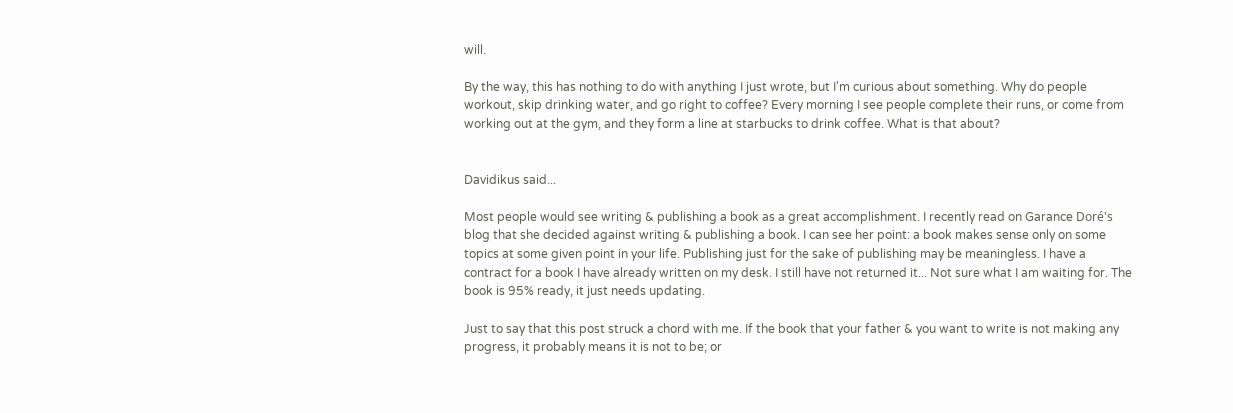will.

By the way, this has nothing to do with anything I just wrote, but I'm curious about something. Why do people workout, skip drinking water, and go right to coffee? Every morning I see people complete their runs, or come from working out at the gym, and they form a line at starbucks to drink coffee. What is that about?


Davidikus said...

Most people would see writing & publishing a book as a great accomplishment. I recently read on Garance Doré's blog that she decided against writing & publishing a book. I can see her point: a book makes sense only on some topics at some given point in your life. Publishing just for the sake of publishing may be meaningless. I have a contract for a book I have already written on my desk. I still have not returned it... Not sure what I am waiting for. The book is 95% ready, it just needs updating.

Just to say that this post struck a chord with me. If the book that your father & you want to write is not making any progress, it probably means it is not to be; or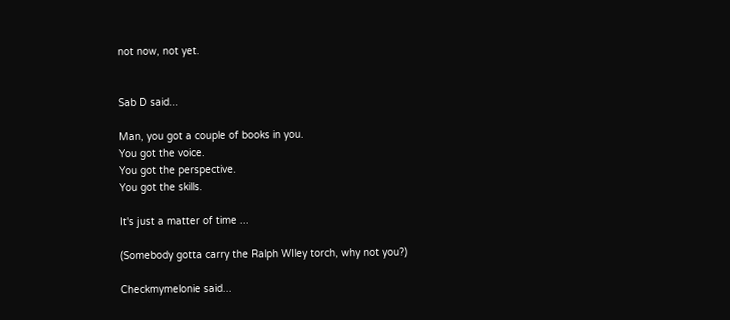not now, not yet.


Sab D said...

Man, you got a couple of books in you.
You got the voice.
You got the perspective.
You got the skills.

It's just a matter of time ...

(Somebody gotta carry the Ralph WIley torch, why not you?)

Checkmymelonie said...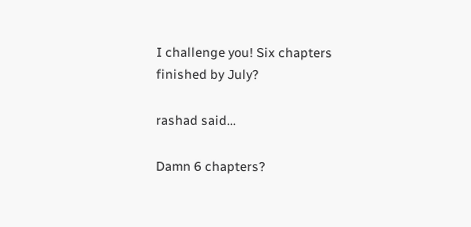I challenge you! Six chapters finished by July?

rashad said...

Damn 6 chapters?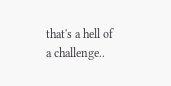that's a hell of a challenge..